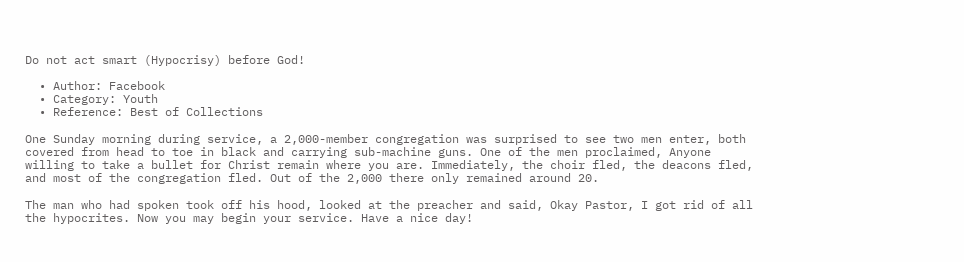Do not act smart (Hypocrisy) before God!

  • Author: Facebook
  • Category: Youth
  • Reference: Best of Collections

One Sunday morning during service, a 2,000-member congregation was surprised to see two men enter, both covered from head to toe in black and carrying sub-machine guns. One of the men proclaimed, Anyone willing to take a bullet for Christ remain where you are. Immediately, the choir fled, the deacons fled, and most of the congregation fled. Out of the 2,000 there only remained around 20.

The man who had spoken took off his hood, looked at the preacher and said, Okay Pastor, I got rid of all the hypocrites. Now you may begin your service. Have a nice day!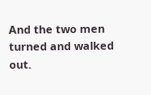And the two men turned and walked out.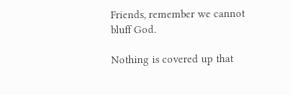Friends, remember we cannot bluff God.

Nothing is covered up that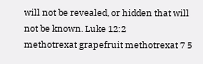will not be revealed, or hidden that will not be known. Luke 12:2
methotrexat grapefruit methotrexat 7 5